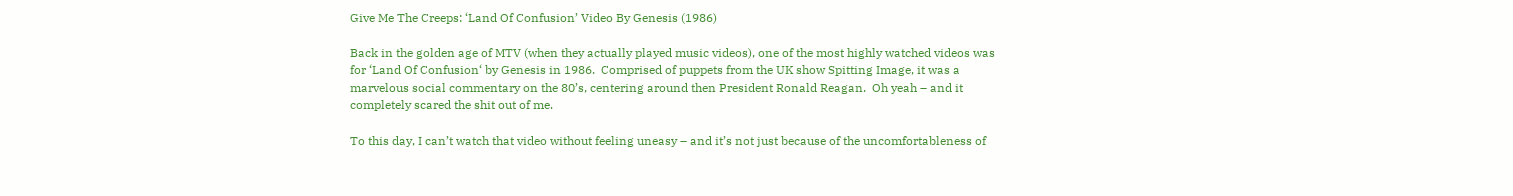Give Me The Creeps: ‘Land Of Confusion’ Video By Genesis (1986)

Back in the golden age of MTV (when they actually played music videos), one of the most highly watched videos was for ‘Land Of Confusion‘ by Genesis in 1986.  Comprised of puppets from the UK show Spitting Image, it was a marvelous social commentary on the 80’s, centering around then President Ronald Reagan.  Oh yeah – and it completely scared the shit out of me.

To this day, I can’t watch that video without feeling uneasy – and it’s not just because of the uncomfortableness of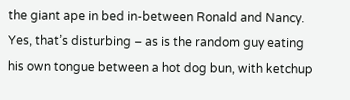the giant ape in bed in-between Ronald and Nancy.  Yes, that’s disturbing – as is the random guy eating his own tongue between a hot dog bun, with ketchup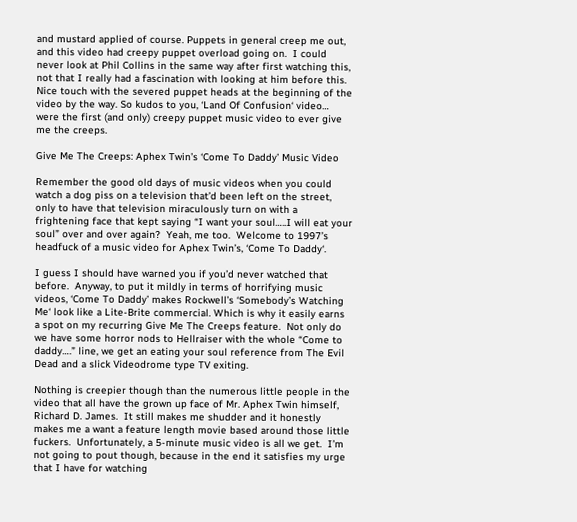and mustard applied of course. Puppets in general creep me out, and this video had creepy puppet overload going on.  I could never look at Phil Collins in the same way after first watching this, not that I really had a fascination with looking at him before this.  Nice touch with the severed puppet heads at the beginning of the video by the way. So kudos to you, ‘Land Of Confusion‘ video… were the first (and only) creepy puppet music video to ever give me the creeps.

Give Me The Creeps: Aphex Twin’s ‘Come To Daddy’ Music Video

Remember the good old days of music videos when you could watch a dog piss on a television that’d been left on the street, only to have that television miraculously turn on with a frightening face that kept saying “I want your soul…..I will eat your soul” over and over again?  Yeah, me too.  Welcome to 1997’s headfuck of a music video for Aphex Twin’s, ‘Come To Daddy‘.

I guess I should have warned you if you’d never watched that before.  Anyway, to put it mildly in terms of horrifying music videos, ‘Come To Daddy’ makes Rockwell’s ‘Somebody’s Watching Me‘ look like a Lite-Brite commercial. Which is why it easily earns a spot on my recurring Give Me The Creeps feature.  Not only do we have some horror nods to Hellraiser with the whole “Come to daddy….” line, we get an eating your soul reference from The Evil Dead and a slick Videodrome type TV exiting.

Nothing is creepier though than the numerous little people in the video that all have the grown up face of Mr. Aphex Twin himself, Richard D. James.  It still makes me shudder and it honestly makes me a want a feature length movie based around those little fuckers.  Unfortunately, a 5-minute music video is all we get.  I’m not going to pout though, because in the end it satisfies my urge that I have for watching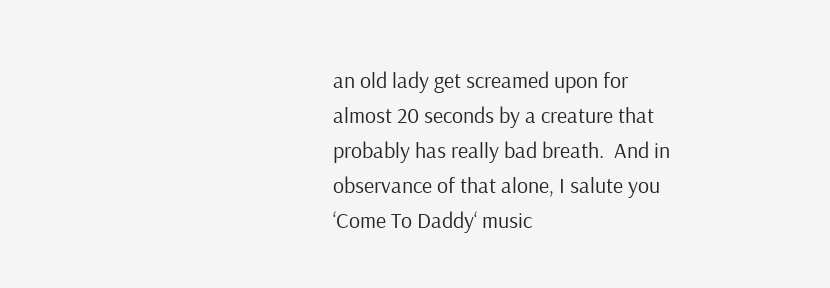an old lady get screamed upon for almost 20 seconds by a creature that probably has really bad breath.  And in observance of that alone, I salute you ‘Come To Daddy‘ music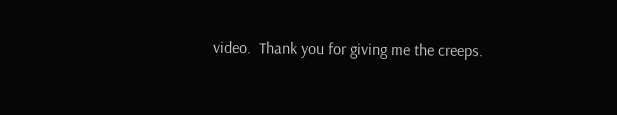video.  Thank you for giving me the creeps.